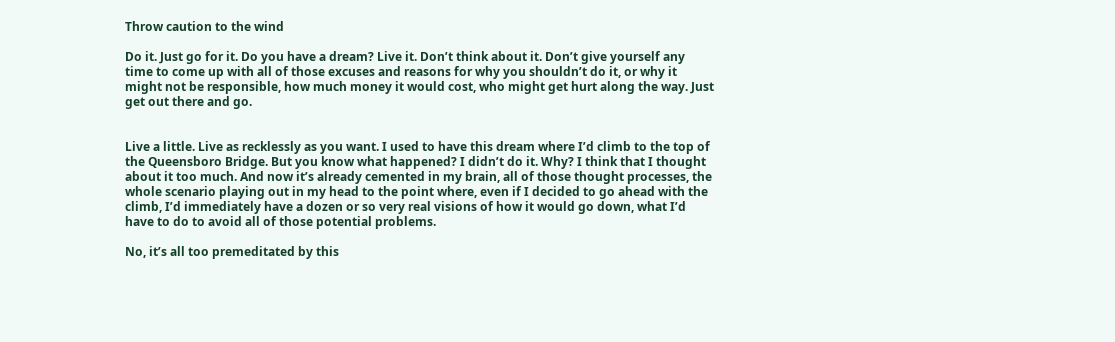Throw caution to the wind

Do it. Just go for it. Do you have a dream? Live it. Don’t think about it. Don’t give yourself any time to come up with all of those excuses and reasons for why you shouldn’t do it, or why it might not be responsible, how much money it would cost, who might get hurt along the way. Just get out there and go.


Live a little. Live as recklessly as you want. I used to have this dream where I’d climb to the top of the Queensboro Bridge. But you know what happened? I didn’t do it. Why? I think that I thought about it too much. And now it’s already cemented in my brain, all of those thought processes, the whole scenario playing out in my head to the point where, even if I decided to go ahead with the climb, I’d immediately have a dozen or so very real visions of how it would go down, what I’d have to do to avoid all of those potential problems.

No, it’s all too premeditated by this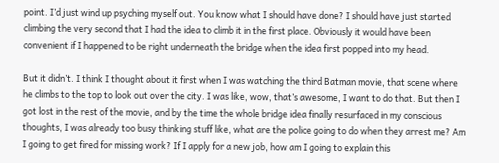point. I’d just wind up psyching myself out. You know what I should have done? I should have just started climbing the very second that I had the idea to climb it in the first place. Obviously it would have been convenient if I happened to be right underneath the bridge when the idea first popped into my head.

But it didn’t. I think I thought about it first when I was watching the third Batman movie, that scene where he climbs to the top to look out over the city. I was like, wow, that’s awesome, I want to do that. But then I got lost in the rest of the movie, and by the time the whole bridge idea finally resurfaced in my conscious thoughts, I was already too busy thinking stuff like, what are the police going to do when they arrest me? Am I going to get fired for missing work? If I apply for a new job, how am I going to explain this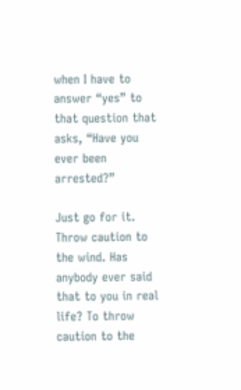when I have to answer “yes” to that question that asks, “Have you ever been arrested?”

Just go for it. Throw caution to the wind. Has anybody ever said that to you in real life? To throw caution to the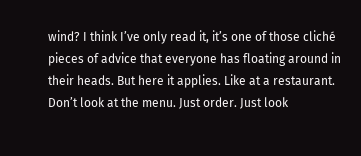wind? I think I’ve only read it, it’s one of those cliché pieces of advice that everyone has floating around in their heads. But here it applies. Like at a restaurant. Don’t look at the menu. Just order. Just look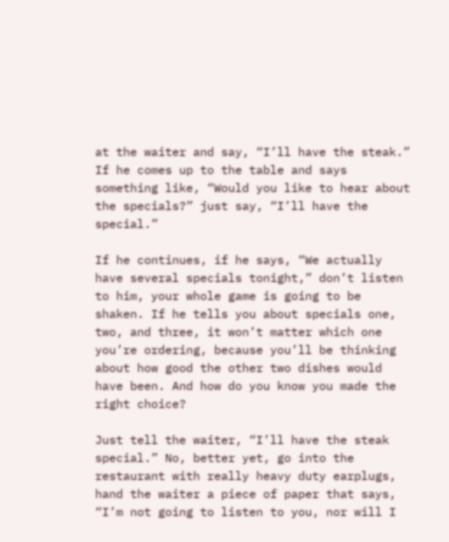at the waiter and say, “I’ll have the steak.” If he comes up to the table and says something like, “Would you like to hear about the specials?” just say, “I’ll have the special.”

If he continues, if he says, “We actually have several specials tonight,” don’t listen to him, your whole game is going to be shaken. If he tells you about specials one, two, and three, it won’t matter which one you’re ordering, because you’ll be thinking about how good the other two dishes would have been. And how do you know you made the right choice?

Just tell the waiter, “I’ll have the steak special.” No, better yet, go into the restaurant with really heavy duty earplugs, hand the waiter a piece of paper that says, “I’m not going to listen to you, nor will I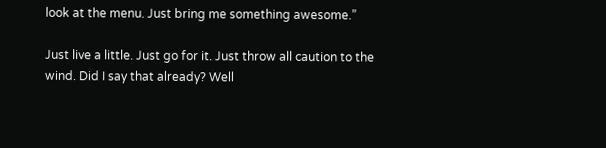look at the menu. Just bring me something awesome.”

Just live a little. Just go for it. Just throw all caution to the wind. Did I say that already? Well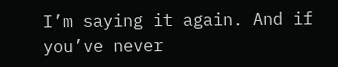I’m saying it again. And if you’ve never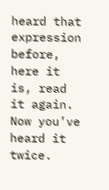heard that expression before, here it is, read it again. Now you’ve heard it twice.